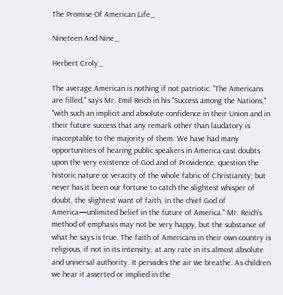The Promise Of American Life_

Nineteen And Nine_

Herbert Croly_

The average American is nothing if not patriotic. "The Americans are filled," says Mr. Emil Reich in his "Success among the Nations," "with such an implicit and absolute confidence in their Union and in their future success that any remark other than laudatory is inacceptable to the majority of them. We have had many opportunities of hearing public speakers in America cast doubts upon the very existence of God and of Providence, question the historic nature or veracity of the whole fabric of Christianity; but never has it been our fortune to catch the slightest whisper of doubt, the slightest want of faith, in the chief God of America—unlimited belief in the future of America." Mr. Reich's method of emphasis may not be very happy, but the substance of what he says is true. The faith of Americans in their own country is religious, if not in its intensity, at any rate in its almost absolute and universal authority. It pervades the air we breathe. As children we hear it asserted or implied in the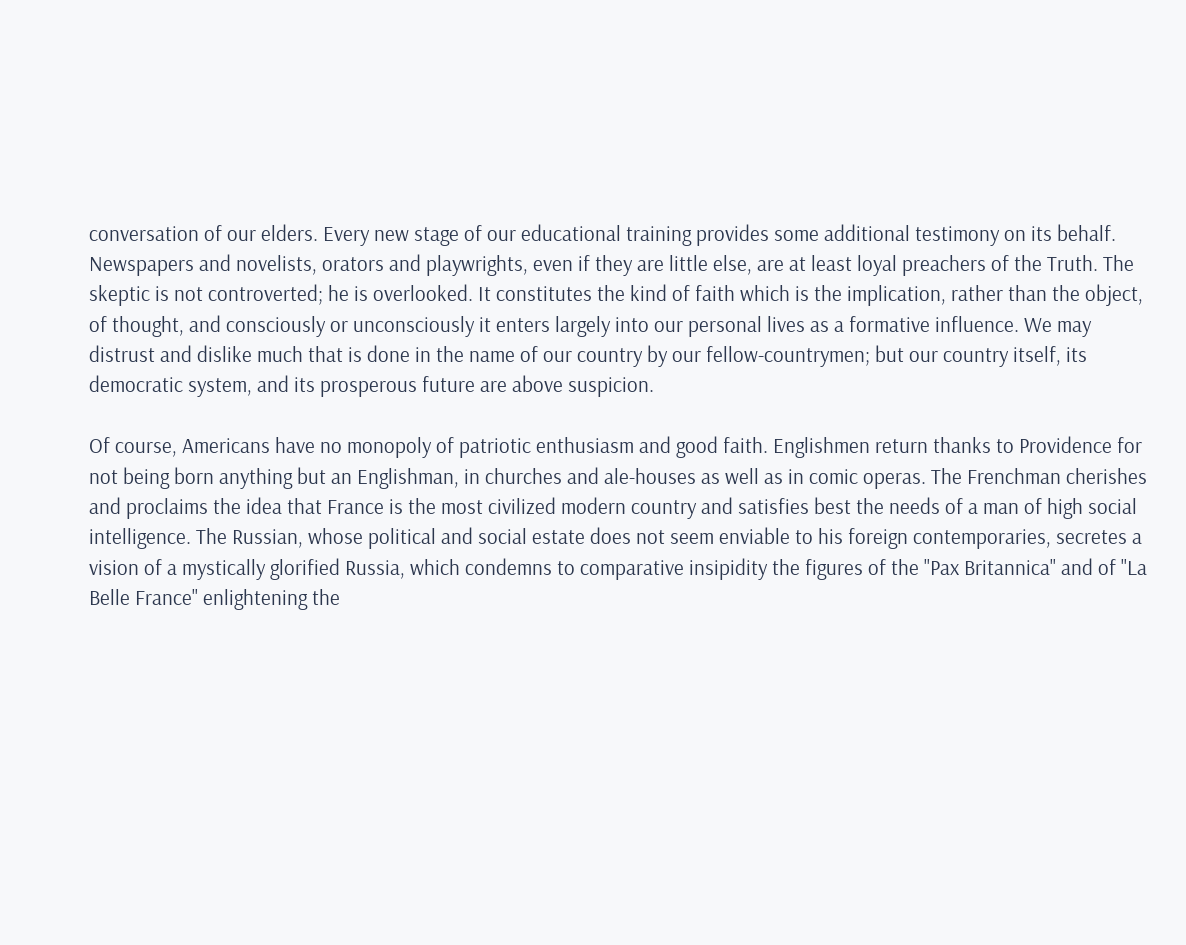conversation of our elders. Every new stage of our educational training provides some additional testimony on its behalf. Newspapers and novelists, orators and playwrights, even if they are little else, are at least loyal preachers of the Truth. The skeptic is not controverted; he is overlooked. It constitutes the kind of faith which is the implication, rather than the object, of thought, and consciously or unconsciously it enters largely into our personal lives as a formative influence. We may distrust and dislike much that is done in the name of our country by our fellow-countrymen; but our country itself, its democratic system, and its prosperous future are above suspicion.

Of course, Americans have no monopoly of patriotic enthusiasm and good faith. Englishmen return thanks to Providence for not being born anything but an Englishman, in churches and ale-houses as well as in comic operas. The Frenchman cherishes and proclaims the idea that France is the most civilized modern country and satisfies best the needs of a man of high social intelligence. The Russian, whose political and social estate does not seem enviable to his foreign contemporaries, secretes a vision of a mystically glorified Russia, which condemns to comparative insipidity the figures of the "Pax Britannica" and of "La Belle France" enlightening the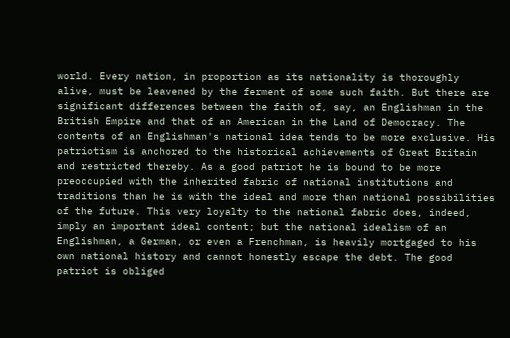world. Every nation, in proportion as its nationality is thoroughly alive, must be leavened by the ferment of some such faith. But there are significant differences between the faith of, say, an Englishman in the British Empire and that of an American in the Land of Democracy. The contents of an Englishman's national idea tends to be more exclusive. His patriotism is anchored to the historical achievements of Great Britain and restricted thereby. As a good patriot he is bound to be more preoccupied with the inherited fabric of national institutions and traditions than he is with the ideal and more than national possibilities of the future. This very loyalty to the national fabric does, indeed, imply an important ideal content; but the national idealism of an Englishman, a German, or even a Frenchman, is heavily mortgaged to his own national history and cannot honestly escape the debt. The good patriot is obliged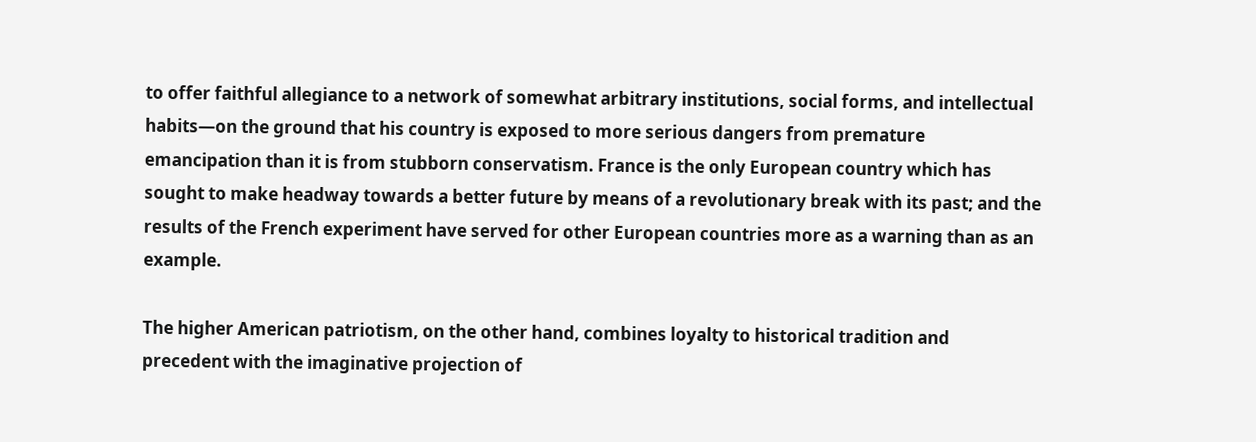to offer faithful allegiance to a network of somewhat arbitrary institutions, social forms, and intellectual habits—on the ground that his country is exposed to more serious dangers from premature emancipation than it is from stubborn conservatism. France is the only European country which has sought to make headway towards a better future by means of a revolutionary break with its past; and the results of the French experiment have served for other European countries more as a warning than as an example.

The higher American patriotism, on the other hand, combines loyalty to historical tradition and precedent with the imaginative projection of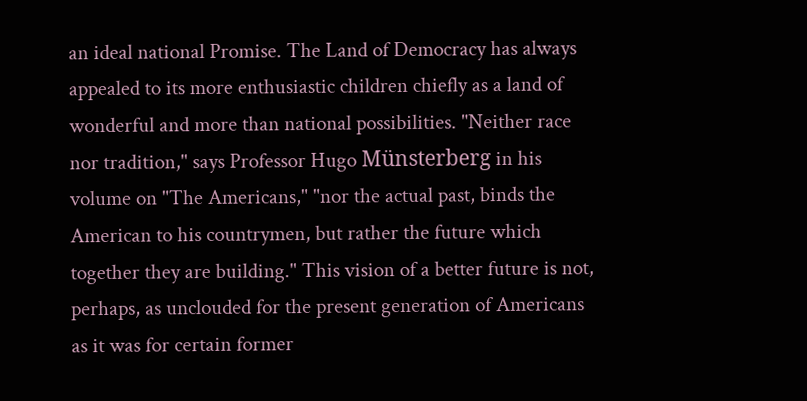an ideal national Promise. The Land of Democracy has always appealed to its more enthusiastic children chiefly as a land of wonderful and more than national possibilities. "Neither race nor tradition," says Professor Hugo Münsterberg in his volume on "The Americans," "nor the actual past, binds the American to his countrymen, but rather the future which together they are building." This vision of a better future is not, perhaps, as unclouded for the present generation of Americans as it was for certain former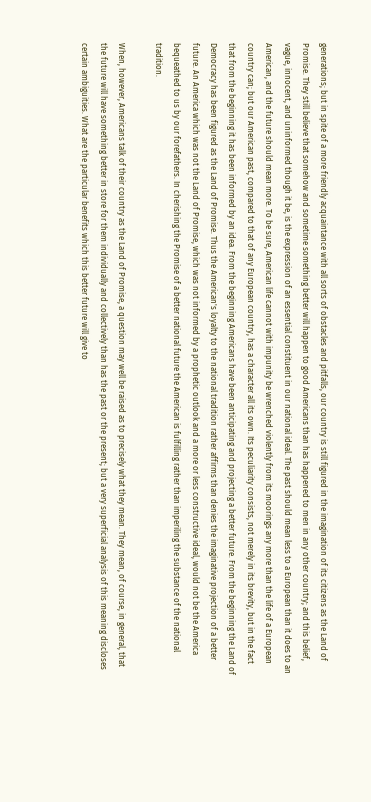generations; but in spite of a more friendly acquaintance with all sorts of obstacles and pitfalls, our country is still figured in the imagination of its citizens as the Land of Promise. They still believe that somehow and sometime something better will happen to good Americans than has happened to men in any other country; and this belief, vague, innocent, and uninformed though it be, is the expression of an essential constituent in our national ideal. The past should mean less to a European than it does to an American, and the future should mean more. To be sure, American life cannot with impunity be wrenched violently from its moorings any more than the life of a European country can; but our American past, compared to that of any European country, has a character all its own. Its peculiarity consists, not merely in its brevity, but in the fact that from the beginning it has been informed by an idea. From the beginning Americans have been anticipating and projecting a better future. From the beginning the Land of Democracy has been figured as the Land of Promise. Thus the American's loyalty to the national tradition rather affirms than denies the imaginative projection of a better future. An America which was not the Land of Promise, which was not informed by a prophetic outlook and a more or less constructive ideal, would not be the America bequeathed to us by our forefathers. In cherishing the Promise of a better national future the American is fulfilling rather than imperiling the substance of the national tradition.

When, however, Americans talk of their country as the Land of Promise, a question may well be raised as to precisely what they mean. They mean, of course, in general, that the future will have something better in store for them individually and collectively than has the past or the present; but a very superficial analysis of this meaning discloses certain ambiguities. What are the particular benefits which this better future will give to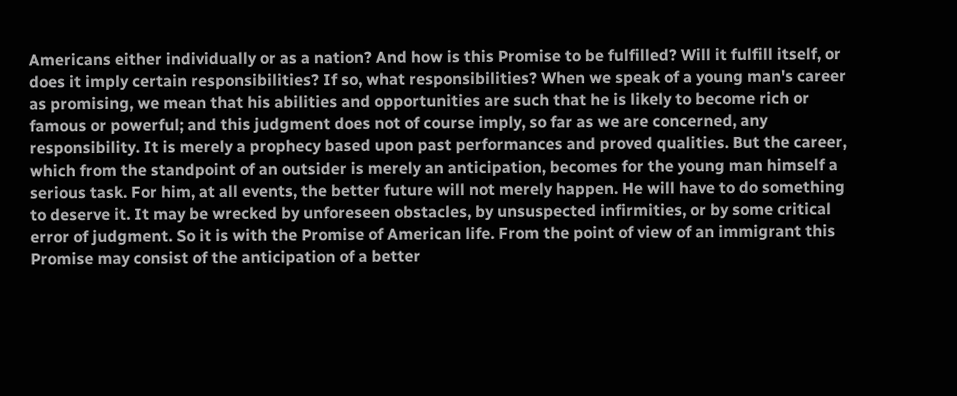Americans either individually or as a nation? And how is this Promise to be fulfilled? Will it fulfill itself, or does it imply certain responsibilities? If so, what responsibilities? When we speak of a young man's career as promising, we mean that his abilities and opportunities are such that he is likely to become rich or famous or powerful; and this judgment does not of course imply, so far as we are concerned, any responsibility. It is merely a prophecy based upon past performances and proved qualities. But the career, which from the standpoint of an outsider is merely an anticipation, becomes for the young man himself a serious task. For him, at all events, the better future will not merely happen. He will have to do something to deserve it. It may be wrecked by unforeseen obstacles, by unsuspected infirmities, or by some critical error of judgment. So it is with the Promise of American life. From the point of view of an immigrant this Promise may consist of the anticipation of a better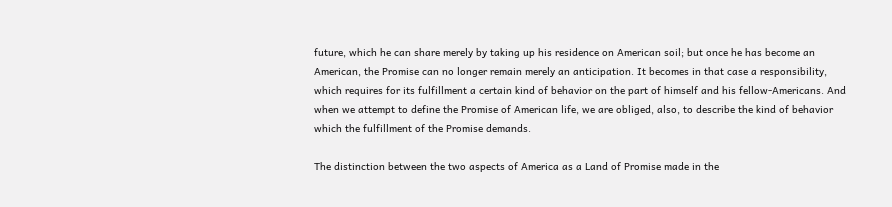future, which he can share merely by taking up his residence on American soil; but once he has become an American, the Promise can no longer remain merely an anticipation. It becomes in that case a responsibility, which requires for its fulfillment a certain kind of behavior on the part of himself and his fellow-Americans. And when we attempt to define the Promise of American life, we are obliged, also, to describe the kind of behavior which the fulfillment of the Promise demands.

The distinction between the two aspects of America as a Land of Promise made in the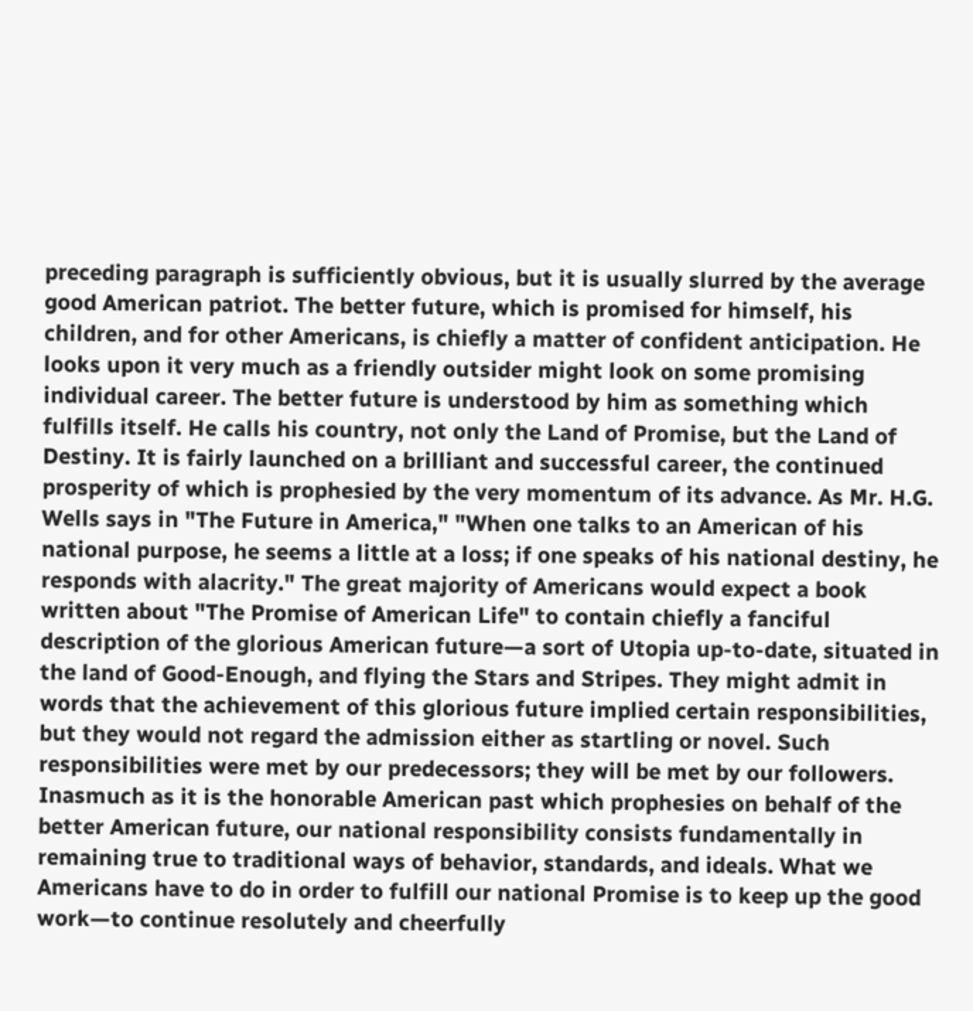preceding paragraph is sufficiently obvious, but it is usually slurred by the average good American patriot. The better future, which is promised for himself, his children, and for other Americans, is chiefly a matter of confident anticipation. He looks upon it very much as a friendly outsider might look on some promising individual career. The better future is understood by him as something which fulfills itself. He calls his country, not only the Land of Promise, but the Land of Destiny. It is fairly launched on a brilliant and successful career, the continued prosperity of which is prophesied by the very momentum of its advance. As Mr. H.G. Wells says in "The Future in America," "When one talks to an American of his national purpose, he seems a little at a loss; if one speaks of his national destiny, he responds with alacrity." The great majority of Americans would expect a book written about "The Promise of American Life" to contain chiefly a fanciful description of the glorious American future—a sort of Utopia up-to-date, situated in the land of Good-Enough, and flying the Stars and Stripes. They might admit in words that the achievement of this glorious future implied certain responsibilities, but they would not regard the admission either as startling or novel. Such responsibilities were met by our predecessors; they will be met by our followers. Inasmuch as it is the honorable American past which prophesies on behalf of the better American future, our national responsibility consists fundamentally in remaining true to traditional ways of behavior, standards, and ideals. What we Americans have to do in order to fulfill our national Promise is to keep up the good work—to continue resolutely and cheerfully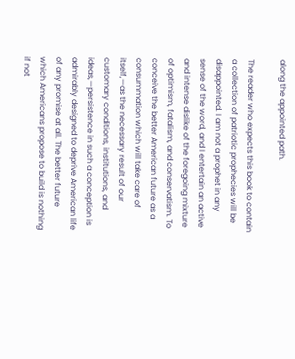along the appointed path.

The reader who expects this book to contain a collection of patriotic prophecies will be disappointed. I am not a prophet in any sense of the word, and I entertain an active and intense dislike of the foregoing mixture of optimism, fatalism, and conservatism. To conceive the better American future as a consummation which will take care of itself,—as the necessary result of our customary conditions, institutions, and ideas,—persistence in such a conception is admirably designed to deprive American life of any promise at all. The better future which Americans propose to build is nothing if not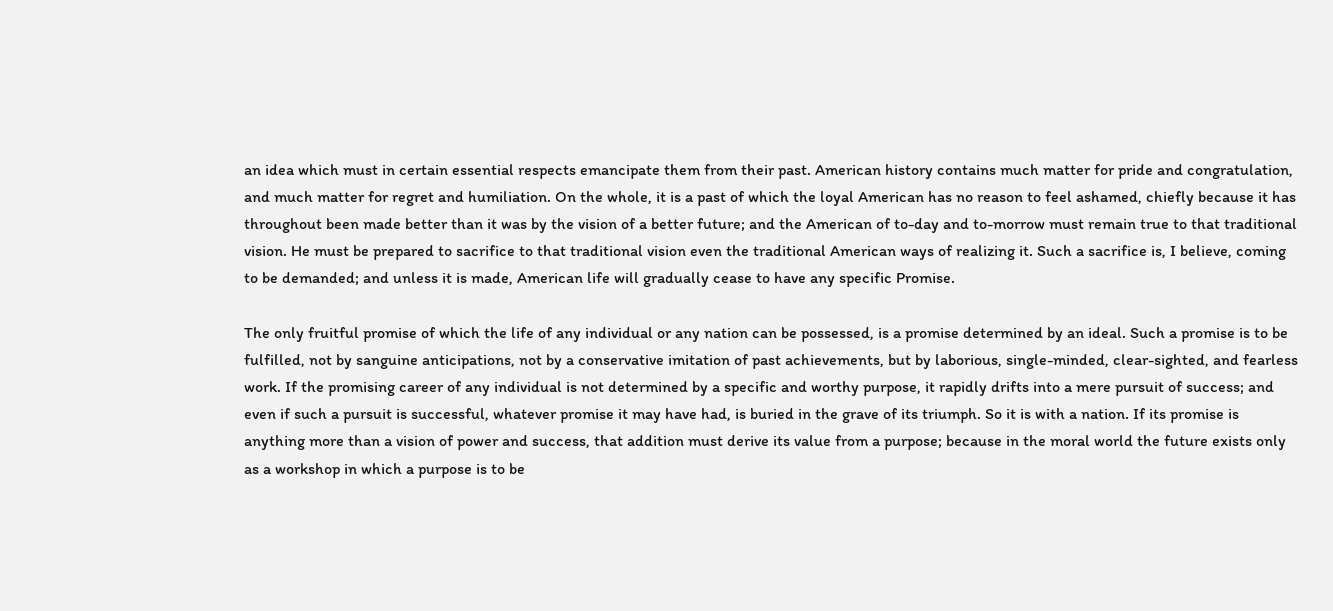an idea which must in certain essential respects emancipate them from their past. American history contains much matter for pride and congratulation, and much matter for regret and humiliation. On the whole, it is a past of which the loyal American has no reason to feel ashamed, chiefly because it has throughout been made better than it was by the vision of a better future; and the American of to-day and to-morrow must remain true to that traditional vision. He must be prepared to sacrifice to that traditional vision even the traditional American ways of realizing it. Such a sacrifice is, I believe, coming to be demanded; and unless it is made, American life will gradually cease to have any specific Promise.

The only fruitful promise of which the life of any individual or any nation can be possessed, is a promise determined by an ideal. Such a promise is to be fulfilled, not by sanguine anticipations, not by a conservative imitation of past achievements, but by laborious, single-minded, clear-sighted, and fearless work. If the promising career of any individual is not determined by a specific and worthy purpose, it rapidly drifts into a mere pursuit of success; and even if such a pursuit is successful, whatever promise it may have had, is buried in the grave of its triumph. So it is with a nation. If its promise is anything more than a vision of power and success, that addition must derive its value from a purpose; because in the moral world the future exists only as a workshop in which a purpose is to be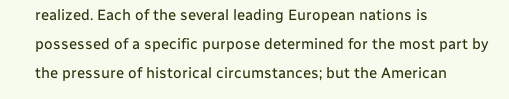realized. Each of the several leading European nations is possessed of a specific purpose determined for the most part by the pressure of historical circumstances; but the American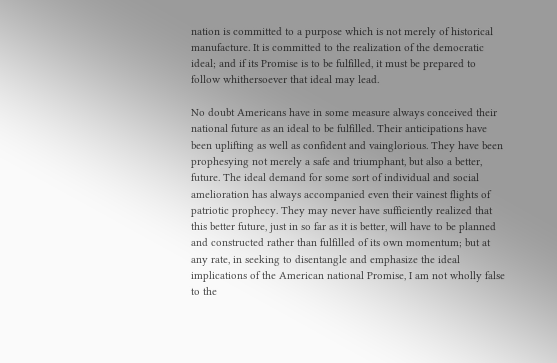nation is committed to a purpose which is not merely of historical manufacture. It is committed to the realization of the democratic ideal; and if its Promise is to be fulfilled, it must be prepared to follow whithersoever that ideal may lead.

No doubt Americans have in some measure always conceived their national future as an ideal to be fulfilled. Their anticipations have been uplifting as well as confident and vainglorious. They have been prophesying not merely a safe and triumphant, but also a better, future. The ideal demand for some sort of individual and social amelioration has always accompanied even their vainest flights of patriotic prophecy. They may never have sufficiently realized that this better future, just in so far as it is better, will have to be planned and constructed rather than fulfilled of its own momentum; but at any rate, in seeking to disentangle and emphasize the ideal implications of the American national Promise, I am not wholly false to the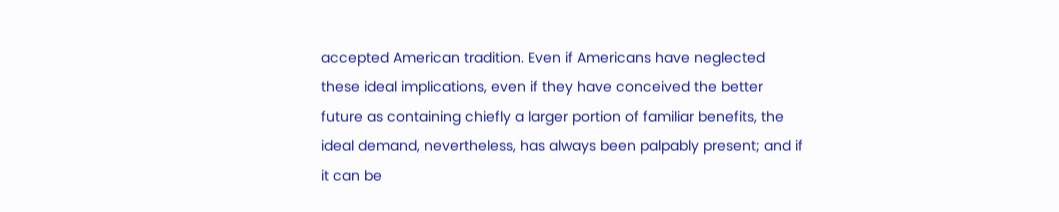accepted American tradition. Even if Americans have neglected these ideal implications, even if they have conceived the better future as containing chiefly a larger portion of familiar benefits, the ideal demand, nevertheless, has always been palpably present; and if it can be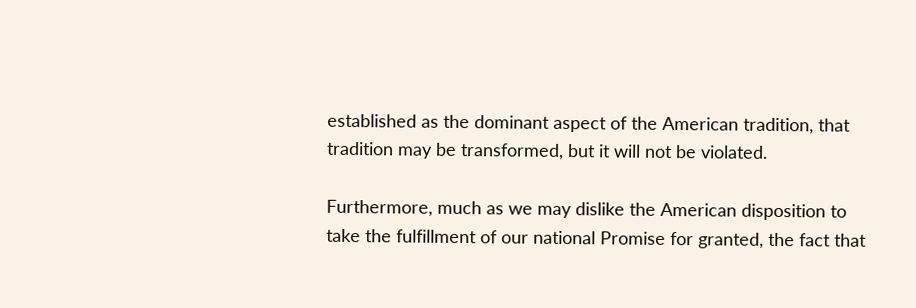established as the dominant aspect of the American tradition, that tradition may be transformed, but it will not be violated.

Furthermore, much as we may dislike the American disposition to take the fulfillment of our national Promise for granted, the fact that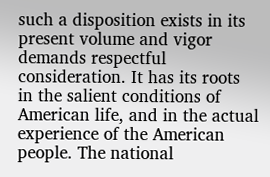such a disposition exists in its present volume and vigor demands respectful consideration. It has its roots in the salient conditions of American life, and in the actual experience of the American people. The national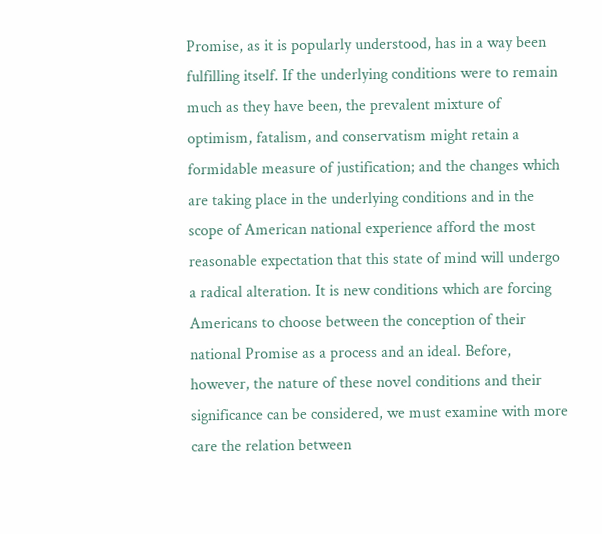Promise, as it is popularly understood, has in a way been fulfilling itself. If the underlying conditions were to remain much as they have been, the prevalent mixture of optimism, fatalism, and conservatism might retain a formidable measure of justification; and the changes which are taking place in the underlying conditions and in the scope of American national experience afford the most reasonable expectation that this state of mind will undergo a radical alteration. It is new conditions which are forcing Americans to choose between the conception of their national Promise as a process and an ideal. Before, however, the nature of these novel conditions and their significance can be considered, we must examine with more care the relation between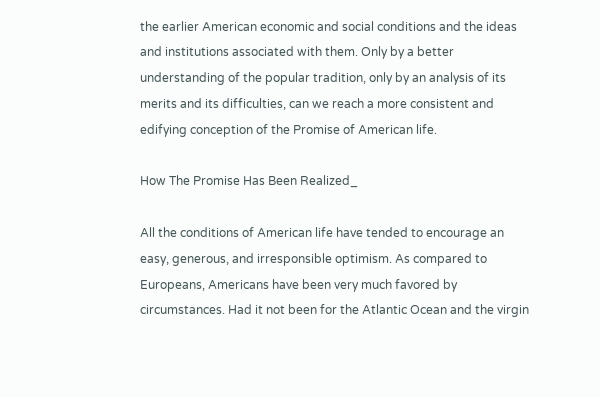the earlier American economic and social conditions and the ideas and institutions associated with them. Only by a better understanding of the popular tradition, only by an analysis of its merits and its difficulties, can we reach a more consistent and edifying conception of the Promise of American life.

How The Promise Has Been Realized_

All the conditions of American life have tended to encourage an easy, generous, and irresponsible optimism. As compared to Europeans, Americans have been very much favored by circumstances. Had it not been for the Atlantic Ocean and the virgin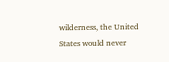wilderness, the United States would never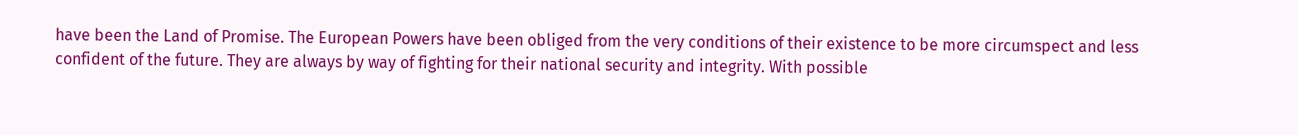have been the Land of Promise. The European Powers have been obliged from the very conditions of their existence to be more circumspect and less confident of the future. They are always by way of fighting for their national security and integrity. With possible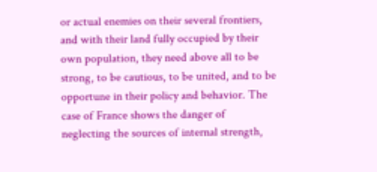or actual enemies on their several frontiers, and with their land fully occupied by their own population, they need above all to be strong, to be cautious, to be united, and to be opportune in their policy and behavior. The case of France shows the danger of neglecting the sources of internal strength,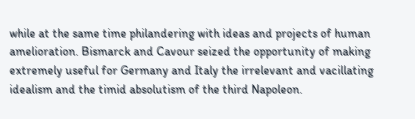while at the same time philandering with ideas and projects of human amelioration. Bismarck and Cavour seized the opportunity of making extremely useful for Germany and Italy the irrelevant and vacillating idealism and the timid absolutism of the third Napoleon.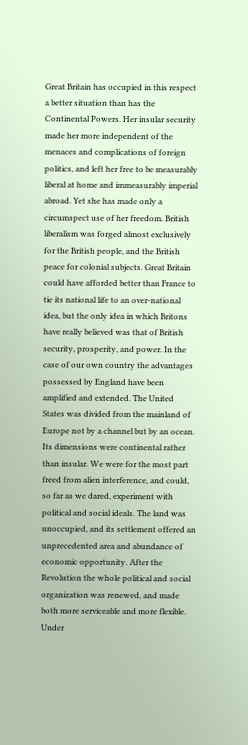Great Britain has occupied in this respect a better situation than has the Continental Powers. Her insular security made her more independent of the menaces and complications of foreign politics, and left her free to be measurably liberal at home and immeasurably imperial abroad. Yet she has made only a circumspect use of her freedom. British liberalism was forged almost exclusively for the British people, and the British peace for colonial subjects. Great Britain could have afforded better than France to tie its national life to an over-national idea, but the only idea in which Britons have really believed was that of British security, prosperity, and power. In the case of our own country the advantages possessed by England have been amplified and extended. The United States was divided from the mainland of Europe not by a channel but by an ocean. Its dimensions were continental rather than insular. We were for the most part freed from alien interference, and could, so far as we dared, experiment with political and social ideals. The land was unoccupied, and its settlement offered an unprecedented area and abundance of economic opportunity. After the Revolution the whole political and social organization was renewed, and made both more serviceable and more flexible. Under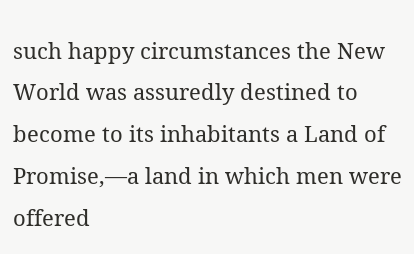such happy circumstances the New World was assuredly destined to become to its inhabitants a Land of Promise,—a land in which men were offered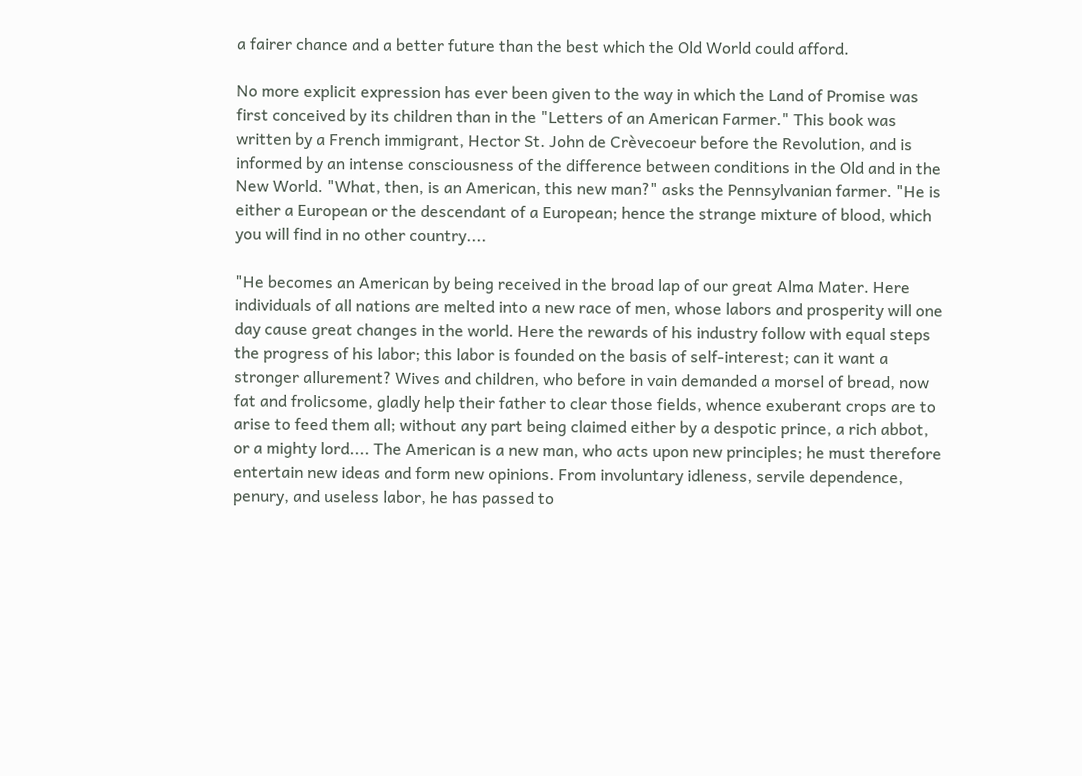a fairer chance and a better future than the best which the Old World could afford.

No more explicit expression has ever been given to the way in which the Land of Promise was first conceived by its children than in the "Letters of an American Farmer." This book was written by a French immigrant, Hector St. John de Crèvecoeur before the Revolution, and is informed by an intense consciousness of the difference between conditions in the Old and in the New World. "What, then, is an American, this new man?" asks the Pennsylvanian farmer. "He is either a European or the descendant of a European; hence the strange mixture of blood, which you will find in no other country....

"He becomes an American by being received in the broad lap of our great Alma Mater. Here individuals of all nations are melted into a new race of men, whose labors and prosperity will one day cause great changes in the world. Here the rewards of his industry follow with equal steps the progress of his labor; this labor is founded on the basis of self-interest; can it want a stronger allurement? Wives and children, who before in vain demanded a morsel of bread, now fat and frolicsome, gladly help their father to clear those fields, whence exuberant crops are to arise to feed them all; without any part being claimed either by a despotic prince, a rich abbot, or a mighty lord.... The American is a new man, who acts upon new principles; he must therefore entertain new ideas and form new opinions. From involuntary idleness, servile dependence, penury, and useless labor, he has passed to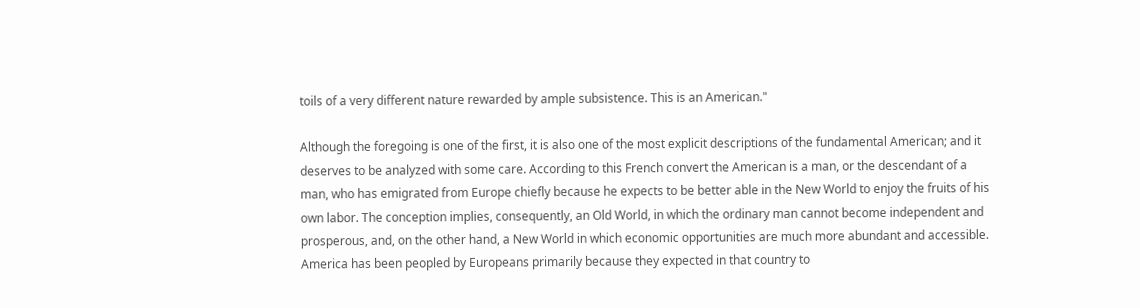toils of a very different nature rewarded by ample subsistence. This is an American."

Although the foregoing is one of the first, it is also one of the most explicit descriptions of the fundamental American; and it deserves to be analyzed with some care. According to this French convert the American is a man, or the descendant of a man, who has emigrated from Europe chiefly because he expects to be better able in the New World to enjoy the fruits of his own labor. The conception implies, consequently, an Old World, in which the ordinary man cannot become independent and prosperous, and, on the other hand, a New World in which economic opportunities are much more abundant and accessible. America has been peopled by Europeans primarily because they expected in that country to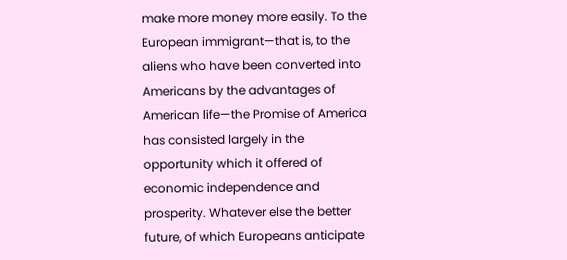make more money more easily. To the European immigrant—that is, to the aliens who have been converted into Americans by the advantages of American life—the Promise of America has consisted largely in the opportunity which it offered of economic independence and prosperity. Whatever else the better future, of which Europeans anticipate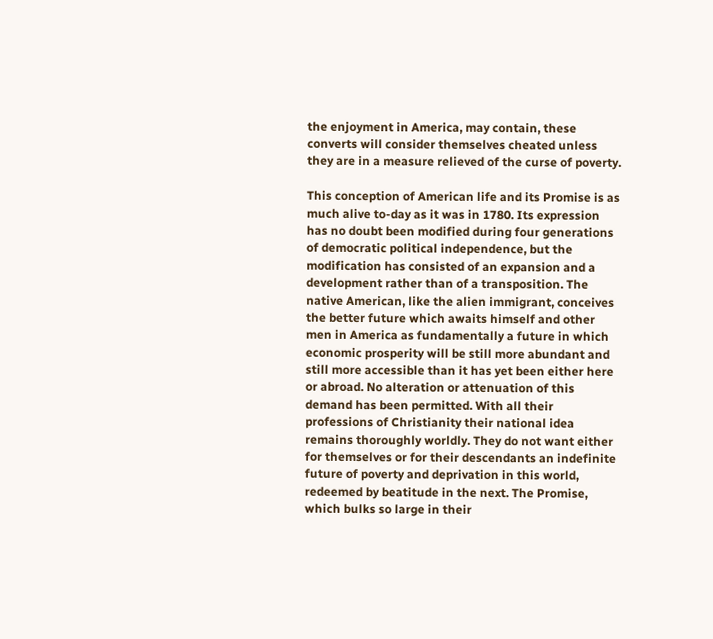the enjoyment in America, may contain, these converts will consider themselves cheated unless they are in a measure relieved of the curse of poverty.

This conception of American life and its Promise is as much alive to-day as it was in 1780. Its expression has no doubt been modified during four generations of democratic political independence, but the modification has consisted of an expansion and a development rather than of a transposition. The native American, like the alien immigrant, conceives the better future which awaits himself and other men in America as fundamentally a future in which economic prosperity will be still more abundant and still more accessible than it has yet been either here or abroad. No alteration or attenuation of this demand has been permitted. With all their professions of Christianity their national idea remains thoroughly worldly. They do not want either for themselves or for their descendants an indefinite future of poverty and deprivation in this world, redeemed by beatitude in the next. The Promise, which bulks so large in their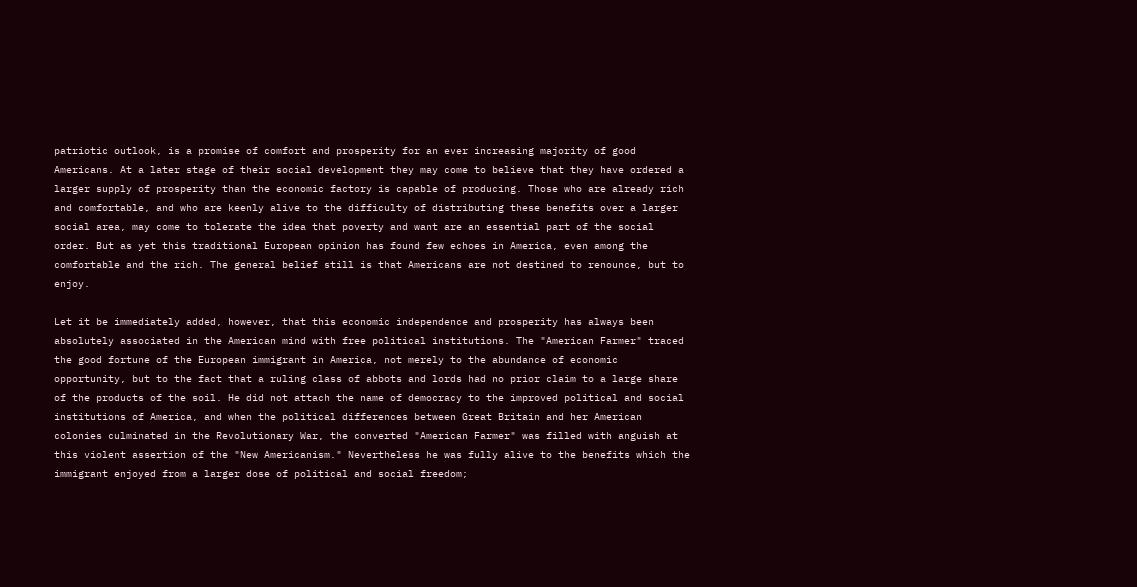patriotic outlook, is a promise of comfort and prosperity for an ever increasing majority of good Americans. At a later stage of their social development they may come to believe that they have ordered a larger supply of prosperity than the economic factory is capable of producing. Those who are already rich and comfortable, and who are keenly alive to the difficulty of distributing these benefits over a larger social area, may come to tolerate the idea that poverty and want are an essential part of the social order. But as yet this traditional European opinion has found few echoes in America, even among the comfortable and the rich. The general belief still is that Americans are not destined to renounce, but to enjoy.

Let it be immediately added, however, that this economic independence and prosperity has always been absolutely associated in the American mind with free political institutions. The "American Farmer" traced the good fortune of the European immigrant in America, not merely to the abundance of economic opportunity, but to the fact that a ruling class of abbots and lords had no prior claim to a large share of the products of the soil. He did not attach the name of democracy to the improved political and social institutions of America, and when the political differences between Great Britain and her American colonies culminated in the Revolutionary War, the converted "American Farmer" was filled with anguish at this violent assertion of the "New Americanism." Nevertheless he was fully alive to the benefits which the immigrant enjoyed from a larger dose of political and social freedom;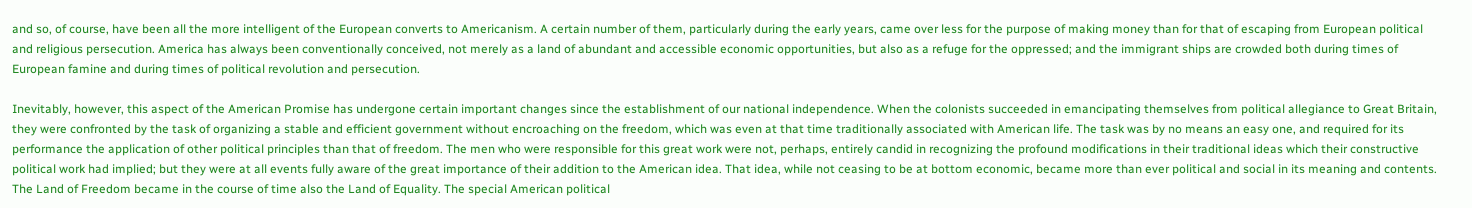and so, of course, have been all the more intelligent of the European converts to Americanism. A certain number of them, particularly during the early years, came over less for the purpose of making money than for that of escaping from European political and religious persecution. America has always been conventionally conceived, not merely as a land of abundant and accessible economic opportunities, but also as a refuge for the oppressed; and the immigrant ships are crowded both during times of European famine and during times of political revolution and persecution.

Inevitably, however, this aspect of the American Promise has undergone certain important changes since the establishment of our national independence. When the colonists succeeded in emancipating themselves from political allegiance to Great Britain, they were confronted by the task of organizing a stable and efficient government without encroaching on the freedom, which was even at that time traditionally associated with American life. The task was by no means an easy one, and required for its performance the application of other political principles than that of freedom. The men who were responsible for this great work were not, perhaps, entirely candid in recognizing the profound modifications in their traditional ideas which their constructive political work had implied; but they were at all events fully aware of the great importance of their addition to the American idea. That idea, while not ceasing to be at bottom economic, became more than ever political and social in its meaning and contents. The Land of Freedom became in the course of time also the Land of Equality. The special American political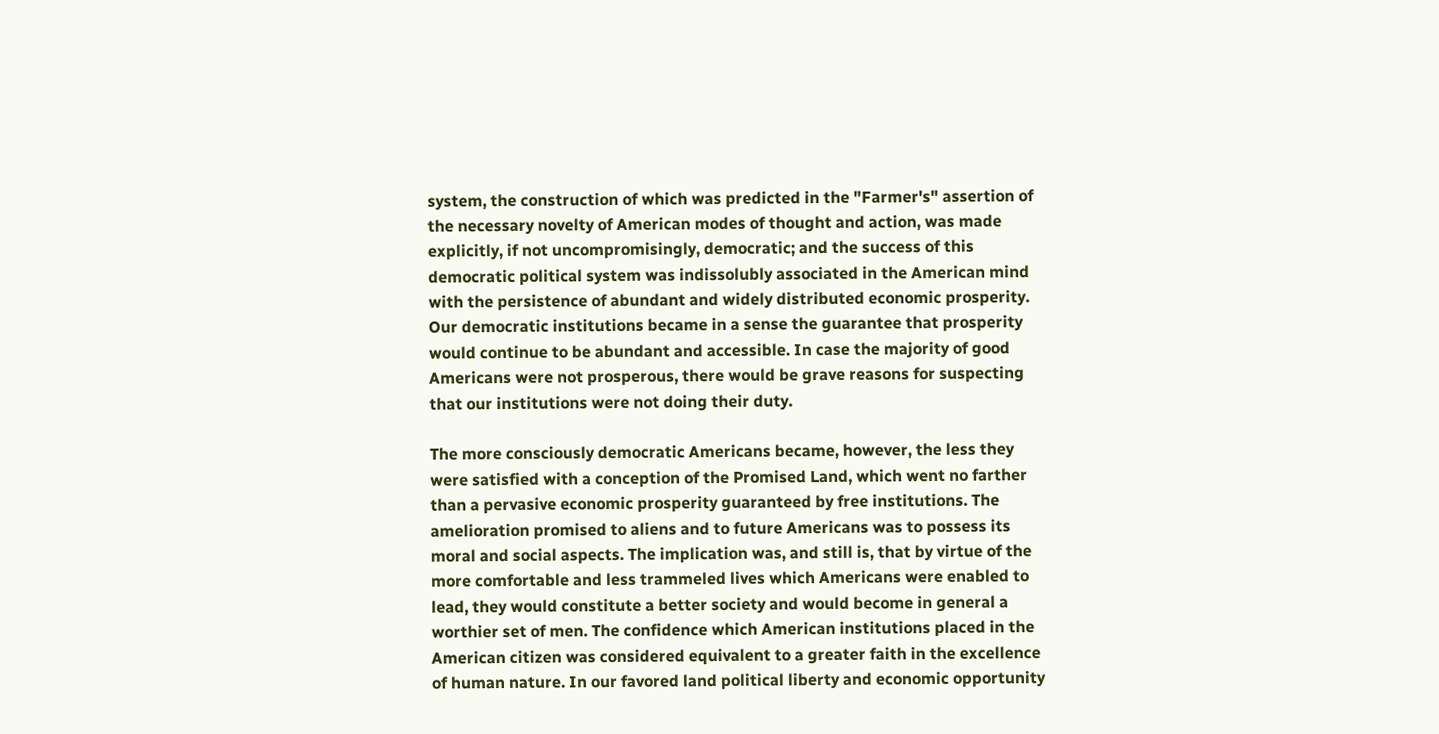system, the construction of which was predicted in the "Farmer's" assertion of the necessary novelty of American modes of thought and action, was made explicitly, if not uncompromisingly, democratic; and the success of this democratic political system was indissolubly associated in the American mind with the persistence of abundant and widely distributed economic prosperity. Our democratic institutions became in a sense the guarantee that prosperity would continue to be abundant and accessible. In case the majority of good Americans were not prosperous, there would be grave reasons for suspecting that our institutions were not doing their duty.

The more consciously democratic Americans became, however, the less they were satisfied with a conception of the Promised Land, which went no farther than a pervasive economic prosperity guaranteed by free institutions. The amelioration promised to aliens and to future Americans was to possess its moral and social aspects. The implication was, and still is, that by virtue of the more comfortable and less trammeled lives which Americans were enabled to lead, they would constitute a better society and would become in general a worthier set of men. The confidence which American institutions placed in the American citizen was considered equivalent to a greater faith in the excellence of human nature. In our favored land political liberty and economic opportunity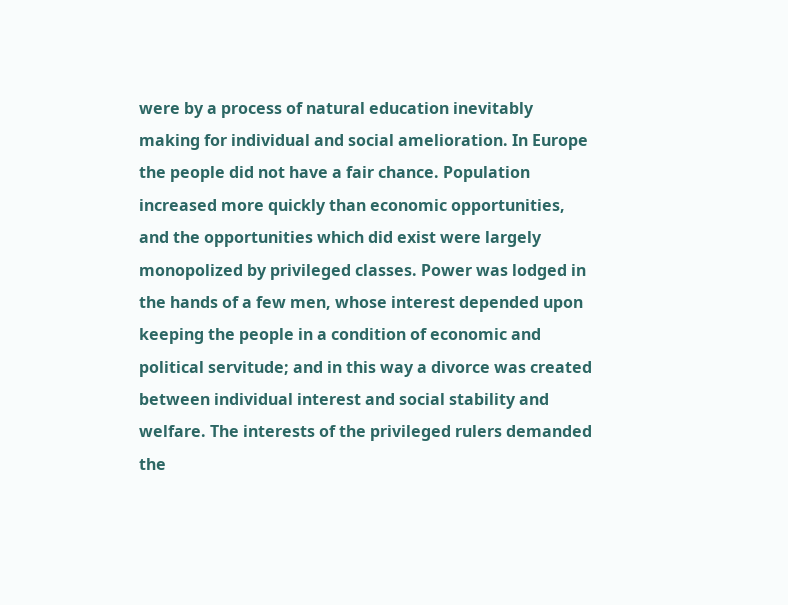were by a process of natural education inevitably making for individual and social amelioration. In Europe the people did not have a fair chance. Population increased more quickly than economic opportunities, and the opportunities which did exist were largely monopolized by privileged classes. Power was lodged in the hands of a few men, whose interest depended upon keeping the people in a condition of economic and political servitude; and in this way a divorce was created between individual interest and social stability and welfare. The interests of the privileged rulers demanded the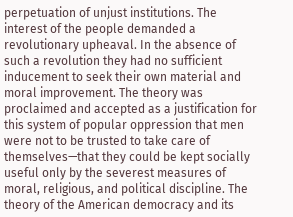perpetuation of unjust institutions. The interest of the people demanded a revolutionary upheaval. In the absence of such a revolution they had no sufficient inducement to seek their own material and moral improvement. The theory was proclaimed and accepted as a justification for this system of popular oppression that men were not to be trusted to take care of themselves—that they could be kept socially useful only by the severest measures of moral, religious, and political discipline. The theory of the American democracy and its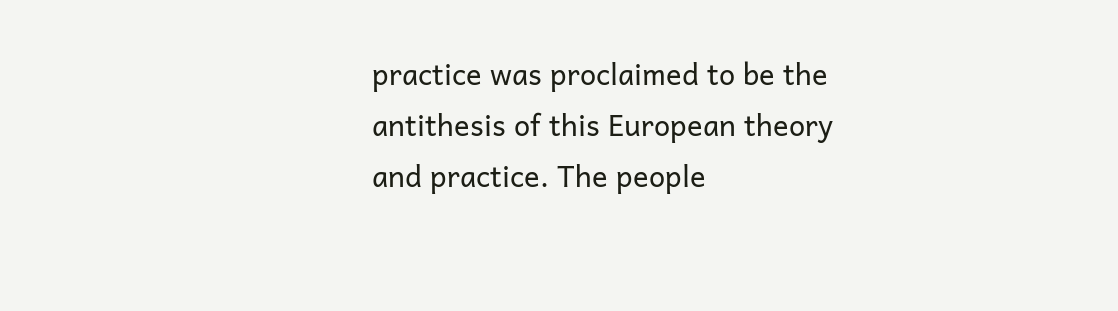practice was proclaimed to be the antithesis of this European theory and practice. The people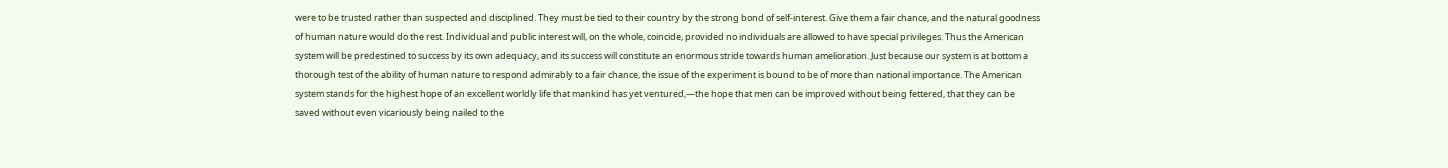were to be trusted rather than suspected and disciplined. They must be tied to their country by the strong bond of self-interest. Give them a fair chance, and the natural goodness of human nature would do the rest. Individual and public interest will, on the whole, coincide, provided no individuals are allowed to have special privileges. Thus the American system will be predestined to success by its own adequacy, and its success will constitute an enormous stride towards human amelioration. Just because our system is at bottom a thorough test of the ability of human nature to respond admirably to a fair chance, the issue of the experiment is bound to be of more than national importance. The American system stands for the highest hope of an excellent worldly life that mankind has yet ventured,—the hope that men can be improved without being fettered, that they can be saved without even vicariously being nailed to the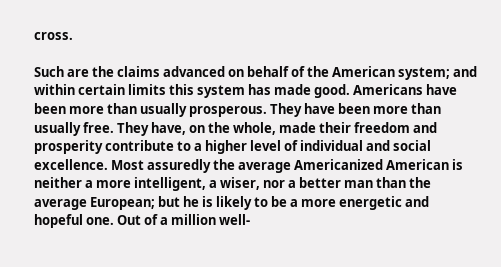cross.

Such are the claims advanced on behalf of the American system; and within certain limits this system has made good. Americans have been more than usually prosperous. They have been more than usually free. They have, on the whole, made their freedom and prosperity contribute to a higher level of individual and social excellence. Most assuredly the average Americanized American is neither a more intelligent, a wiser, nor a better man than the average European; but he is likely to be a more energetic and hopeful one. Out of a million well-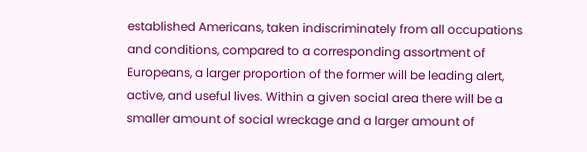established Americans, taken indiscriminately from all occupations and conditions, compared to a corresponding assortment of Europeans, a larger proportion of the former will be leading alert, active, and useful lives. Within a given social area there will be a smaller amount of social wreckage and a larger amount of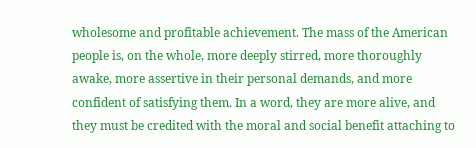wholesome and profitable achievement. The mass of the American people is, on the whole, more deeply stirred, more thoroughly awake, more assertive in their personal demands, and more confident of satisfying them. In a word, they are more alive, and they must be credited with the moral and social benefit attaching to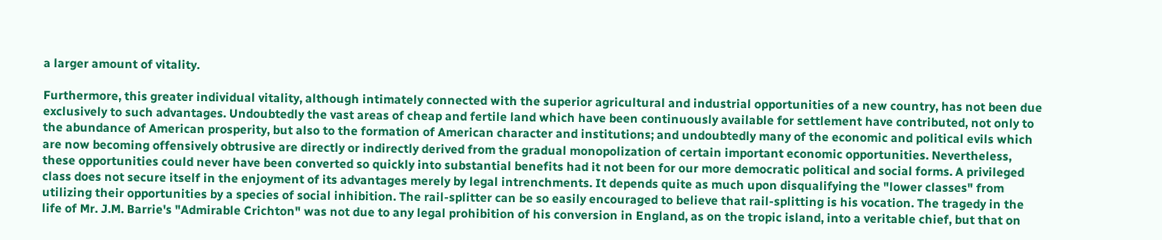a larger amount of vitality.

Furthermore, this greater individual vitality, although intimately connected with the superior agricultural and industrial opportunities of a new country, has not been due exclusively to such advantages. Undoubtedly the vast areas of cheap and fertile land which have been continuously available for settlement have contributed, not only to the abundance of American prosperity, but also to the formation of American character and institutions; and undoubtedly many of the economic and political evils which are now becoming offensively obtrusive are directly or indirectly derived from the gradual monopolization of certain important economic opportunities. Nevertheless, these opportunities could never have been converted so quickly into substantial benefits had it not been for our more democratic political and social forms. A privileged class does not secure itself in the enjoyment of its advantages merely by legal intrenchments. It depends quite as much upon disqualifying the "lower classes" from utilizing their opportunities by a species of social inhibition. The rail-splitter can be so easily encouraged to believe that rail-splitting is his vocation. The tragedy in the life of Mr. J.M. Barrie's "Admirable Crichton" was not due to any legal prohibition of his conversion in England, as on the tropic island, into a veritable chief, but that on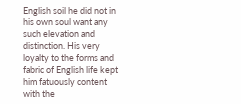English soil he did not in his own soul want any such elevation and distinction. His very loyalty to the forms and fabric of English life kept him fatuously content with the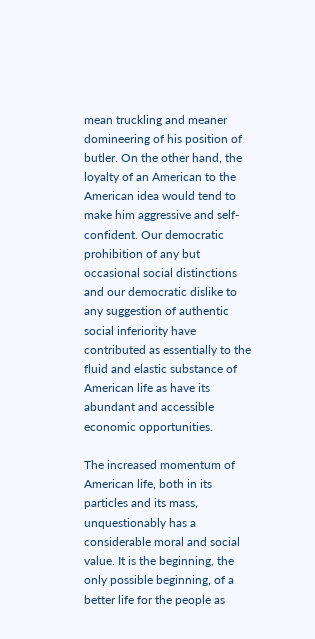mean truckling and meaner domineering of his position of butler. On the other hand, the loyalty of an American to the American idea would tend to make him aggressive and self-confident. Our democratic prohibition of any but occasional social distinctions and our democratic dislike to any suggestion of authentic social inferiority have contributed as essentially to the fluid and elastic substance of American life as have its abundant and accessible economic opportunities.

The increased momentum of American life, both in its particles and its mass, unquestionably has a considerable moral and social value. It is the beginning, the only possible beginning, of a better life for the people as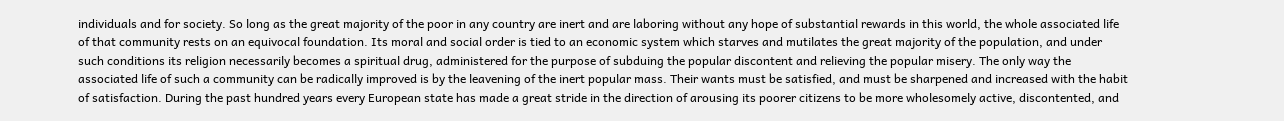individuals and for society. So long as the great majority of the poor in any country are inert and are laboring without any hope of substantial rewards in this world, the whole associated life of that community rests on an equivocal foundation. Its moral and social order is tied to an economic system which starves and mutilates the great majority of the population, and under such conditions its religion necessarily becomes a spiritual drug, administered for the purpose of subduing the popular discontent and relieving the popular misery. The only way the associated life of such a community can be radically improved is by the leavening of the inert popular mass. Their wants must be satisfied, and must be sharpened and increased with the habit of satisfaction. During the past hundred years every European state has made a great stride in the direction of arousing its poorer citizens to be more wholesomely active, discontented, and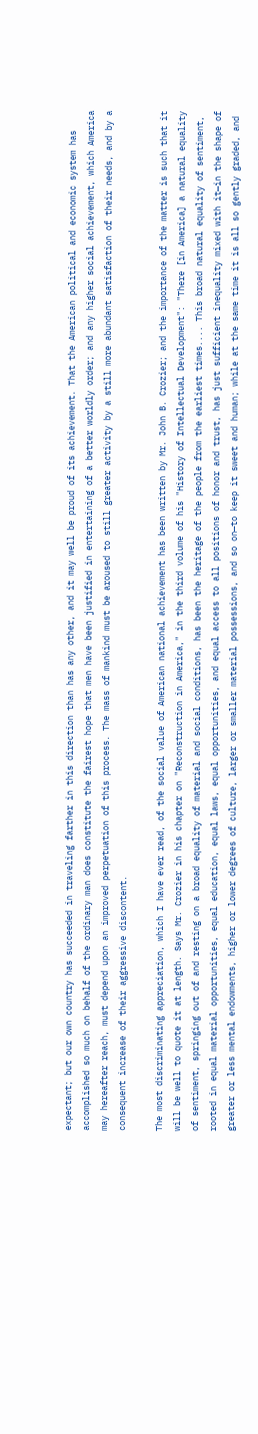expectant; but our own country has succeeded in traveling farther in this direction than has any other, and it may well be proud of its achievement. That the American political and economic system has accomplished so much on behalf of the ordinary man does constitute the fairest hope that men have been justified in entertaining of a better worldly order; and any higher social achievement, which America may hereafter reach, must depend upon an improved perpetuation of this process. The mass of mankind must be aroused to still greater activity by a still more abundant satisfaction of their needs, and by a consequent increase of their aggressive discontent.

The most discriminating appreciation, which I have ever read, of the social value of American national achievement has been written by Mr. John B. Crozier; and the importance of the matter is such that it will be well to quote it at length. Says Mr. Crozier in his chapter on "Reconstruction in America," in the third volume of his "History of Intellectual Development": "There [in America] a natural equality of sentiment, springing out of and resting on a broad equality of material and social conditions, has been the heritage of the people from the earliest times.... This broad natural equality of sentiment, rooted in equal material opportunities, equal education, equal laws, equal opportunities, and equal access to all positions of honor and trust, has just sufficient inequality mixed with it—in the shape of greater or less mental endowments, higher or lower degrees of culture, larger or smaller material possessions, and so on—to keep it sweet and human; while at the same time it is all so gently graded, and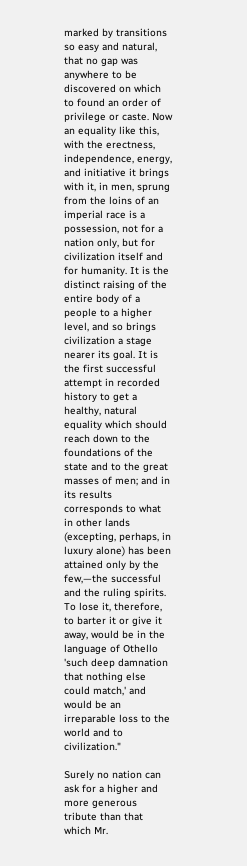marked by transitions so easy and natural, that no gap was anywhere to be discovered on which to found an order of privilege or caste. Now an equality like this, with the erectness, independence, energy, and initiative it brings with it, in men, sprung from the loins of an imperial race is a possession, not for a nation only, but for civilization itself and for humanity. It is the distinct raising of the entire body of a people to a higher level, and so brings civilization a stage nearer its goal. It is the first successful attempt in recorded history to get a healthy, natural equality which should reach down to the foundations of the state and to the great masses of men; and in its results corresponds to what in other lands (excepting, perhaps, in luxury alone) has been attained only by the few,—the successful and the ruling spirits. To lose it, therefore, to barter it or give it away, would be in the language of Othello 'such deep damnation that nothing else could match,' and would be an irreparable loss to the world and to civilization."

Surely no nation can ask for a higher and more generous tribute than that which Mr.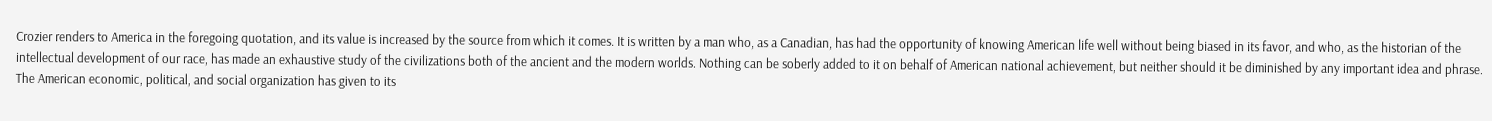Crozier renders to America in the foregoing quotation, and its value is increased by the source from which it comes. It is written by a man who, as a Canadian, has had the opportunity of knowing American life well without being biased in its favor, and who, as the historian of the intellectual development of our race, has made an exhaustive study of the civilizations both of the ancient and the modern worlds. Nothing can be soberly added to it on behalf of American national achievement, but neither should it be diminished by any important idea and phrase. The American economic, political, and social organization has given to its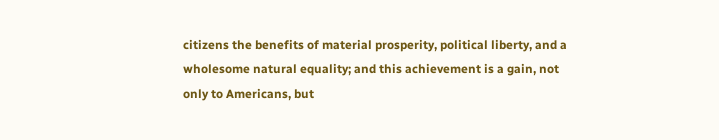citizens the benefits of material prosperity, political liberty, and a wholesome natural equality; and this achievement is a gain, not only to Americans, but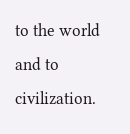to the world and to civilization.